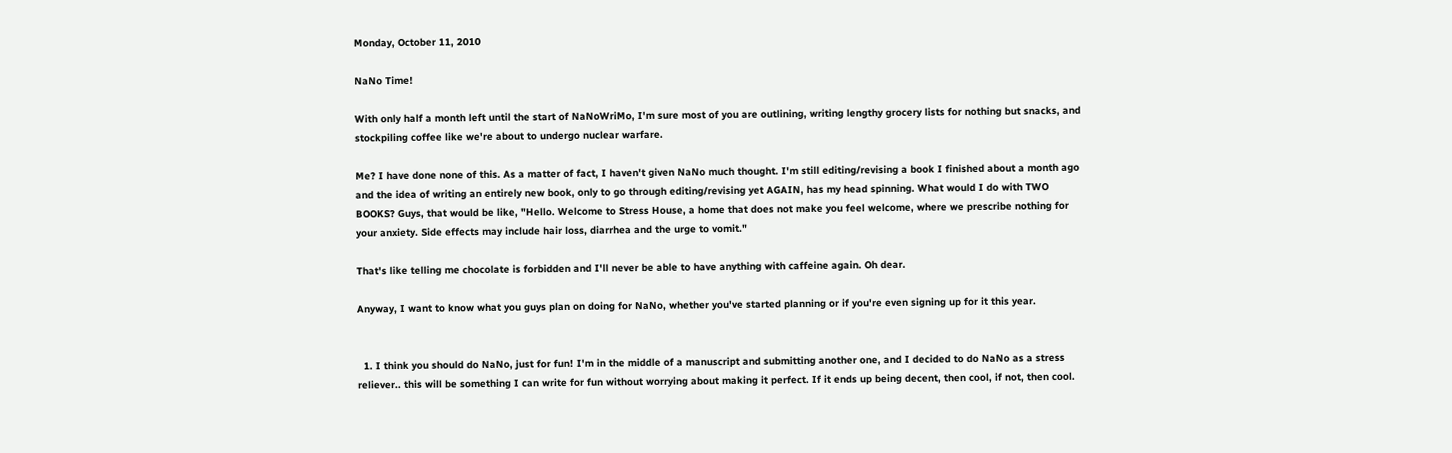Monday, October 11, 2010

NaNo Time!

With only half a month left until the start of NaNoWriMo, I'm sure most of you are outlining, writing lengthy grocery lists for nothing but snacks, and stockpiling coffee like we're about to undergo nuclear warfare.

Me? I have done none of this. As a matter of fact, I haven't given NaNo much thought. I'm still editing/revising a book I finished about a month ago and the idea of writing an entirely new book, only to go through editing/revising yet AGAIN, has my head spinning. What would I do with TWO BOOKS? Guys, that would be like, "Hello. Welcome to Stress House, a home that does not make you feel welcome, where we prescribe nothing for your anxiety. Side effects may include hair loss, diarrhea and the urge to vomit."

That's like telling me chocolate is forbidden and I'll never be able to have anything with caffeine again. Oh dear.

Anyway, I want to know what you guys plan on doing for NaNo, whether you've started planning or if you're even signing up for it this year.


  1. I think you should do NaNo, just for fun! I'm in the middle of a manuscript and submitting another one, and I decided to do NaNo as a stress reliever.. this will be something I can write for fun without worrying about making it perfect. If it ends up being decent, then cool, if not, then cool.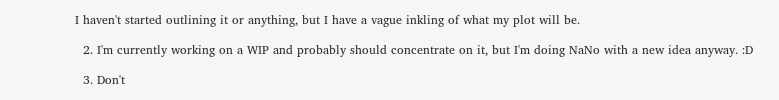I haven't started outlining it or anything, but I have a vague inkling of what my plot will be.

  2. I'm currently working on a WIP and probably should concentrate on it, but I'm doing NaNo with a new idea anyway. :D

  3. Don't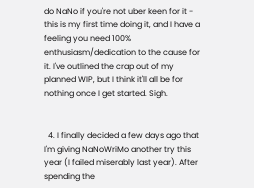do NaNo if you're not uber keen for it - this is my first time doing it, and I have a feeling you need 100% enthusiasm/dedication to the cause for it. I've outlined the crap out of my planned WIP, but I think it'll all be for nothing once I get started. Sigh.


  4. I finally decided a few days ago that I'm giving NaNoWriMo another try this year (I failed miserably last year). After spending the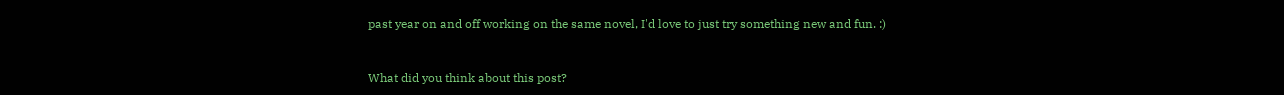past year on and off working on the same novel, I'd love to just try something new and fun. :)


What did you think about this post?